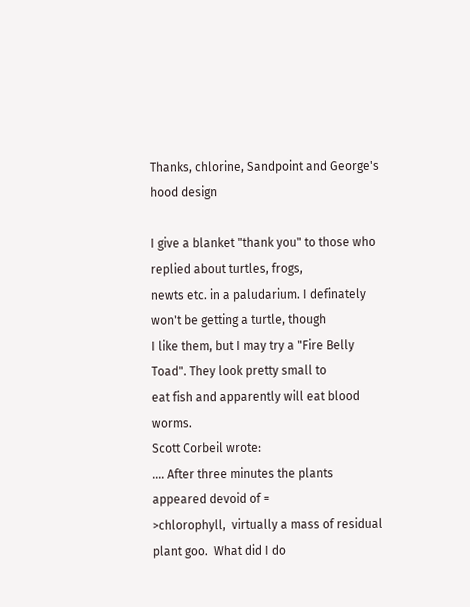Thanks, chlorine, Sandpoint and George's hood design

I give a blanket "thank you" to those who replied about turtles, frogs,
newts etc. in a paludarium. I definately won't be getting a turtle, though
I like them, but I may try a "Fire Belly Toad". They look pretty small to
eat fish and apparently will eat blood worms.
Scott Corbeil wrote:
.... After three minutes the plants appeared devoid of =
>chlorophyll,  virtually a mass of residual plant goo.  What did I do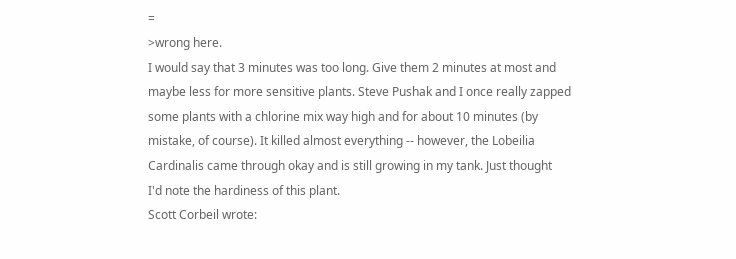=
>wrong here.
I would say that 3 minutes was too long. Give them 2 minutes at most and
maybe less for more sensitive plants. Steve Pushak and I once really zapped
some plants with a chlorine mix way high and for about 10 minutes (by
mistake, of course). It killed almost everything -- however, the Lobeilia
Cardinalis came through okay and is still growing in my tank. Just thought
I'd note the hardiness of this plant.
Scott Corbeil wrote: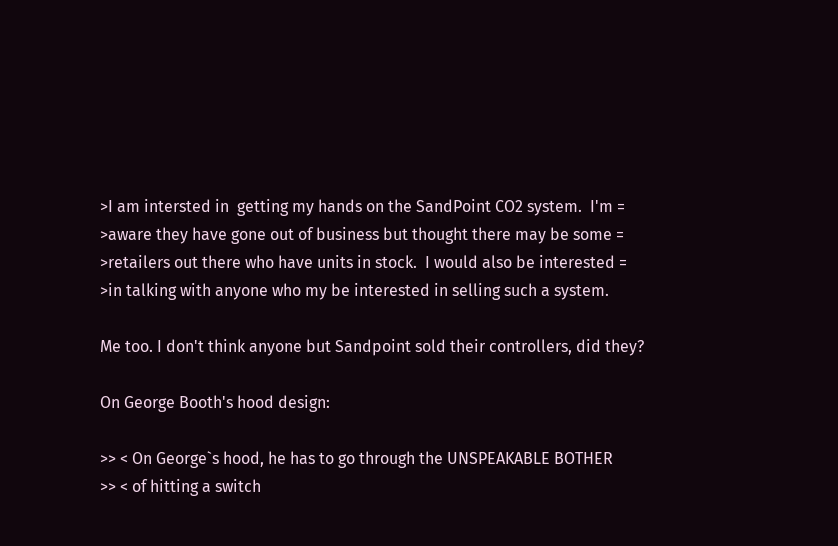>I am intersted in  getting my hands on the SandPoint CO2 system.  I'm =
>aware they have gone out of business but thought there may be some =
>retailers out there who have units in stock.  I would also be interested =
>in talking with anyone who my be interested in selling such a system.

Me too. I don't think anyone but Sandpoint sold their controllers, did they?

On George Booth's hood design:

>> < On George`s hood, he has to go through the UNSPEAKABLE BOTHER
>> < of hitting a switch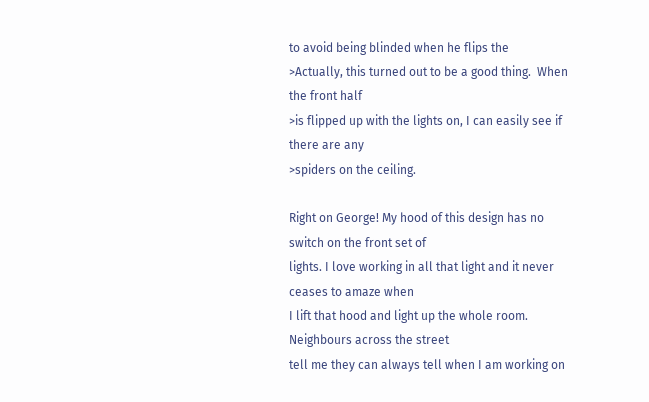to avoid being blinded when he flips the
>Actually, this turned out to be a good thing.  When the front half
>is flipped up with the lights on, I can easily see if there are any
>spiders on the ceiling.

Right on George! My hood of this design has no switch on the front set of
lights. I love working in all that light and it never ceases to amaze when
I lift that hood and light up the whole room. Neighbours across the street
tell me they can always tell when I am working on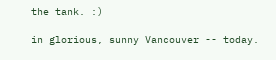the tank. :)

in glorious, sunny Vancouver -- today.